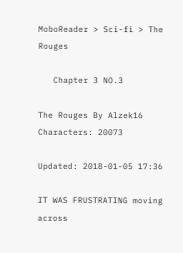MoboReader > Sci-fi > The Rouges

   Chapter 3 NO.3

The Rouges By Alzek16 Characters: 20073

Updated: 2018-01-05 17:36

IT WAS FRUSTRATING moving across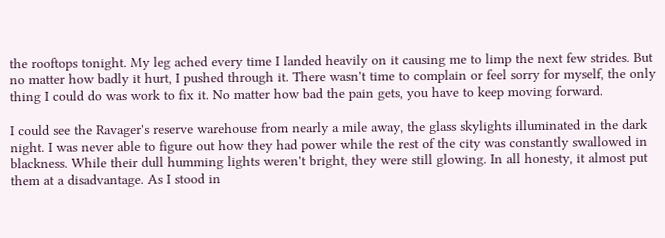the rooftops tonight. My leg ached every time I landed heavily on it causing me to limp the next few strides. But no matter how badly it hurt, I pushed through it. There wasn't time to complain or feel sorry for myself, the only thing I could do was work to fix it. No matter how bad the pain gets, you have to keep moving forward.

I could see the Ravager's reserve warehouse from nearly a mile away, the glass skylights illuminated in the dark night. I was never able to figure out how they had power while the rest of the city was constantly swallowed in blackness. While their dull humming lights weren't bright, they were still glowing. In all honesty, it almost put them at a disadvantage. As I stood in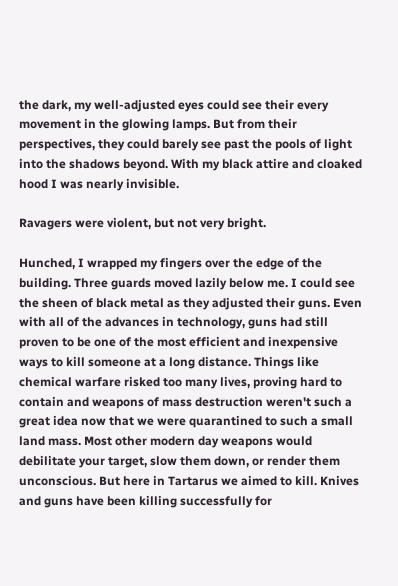the dark, my well-adjusted eyes could see their every movement in the glowing lamps. But from their perspectives, they could barely see past the pools of light into the shadows beyond. With my black attire and cloaked hood I was nearly invisible.

Ravagers were violent, but not very bright.

Hunched, I wrapped my fingers over the edge of the building. Three guards moved lazily below me. I could see the sheen of black metal as they adjusted their guns. Even with all of the advances in technology, guns had still proven to be one of the most efficient and inexpensive ways to kill someone at a long distance. Things like chemical warfare risked too many lives, proving hard to contain and weapons of mass destruction weren't such a great idea now that we were quarantined to such a small land mass. Most other modern day weapons would debilitate your target, slow them down, or render them unconscious. But here in Tartarus we aimed to kill. Knives and guns have been killing successfully for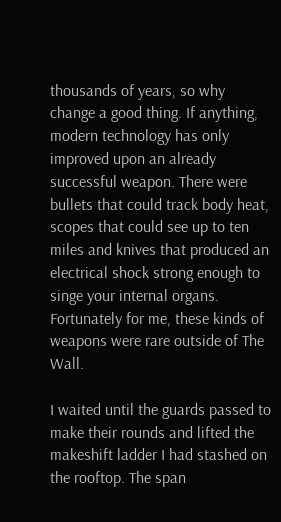thousands of years, so why change a good thing. If anything, modern technology has only improved upon an already successful weapon. There were bullets that could track body heat, scopes that could see up to ten miles and knives that produced an electrical shock strong enough to singe your internal organs. Fortunately for me, these kinds of weapons were rare outside of The Wall.

I waited until the guards passed to make their rounds and lifted the makeshift ladder I had stashed on the rooftop. The span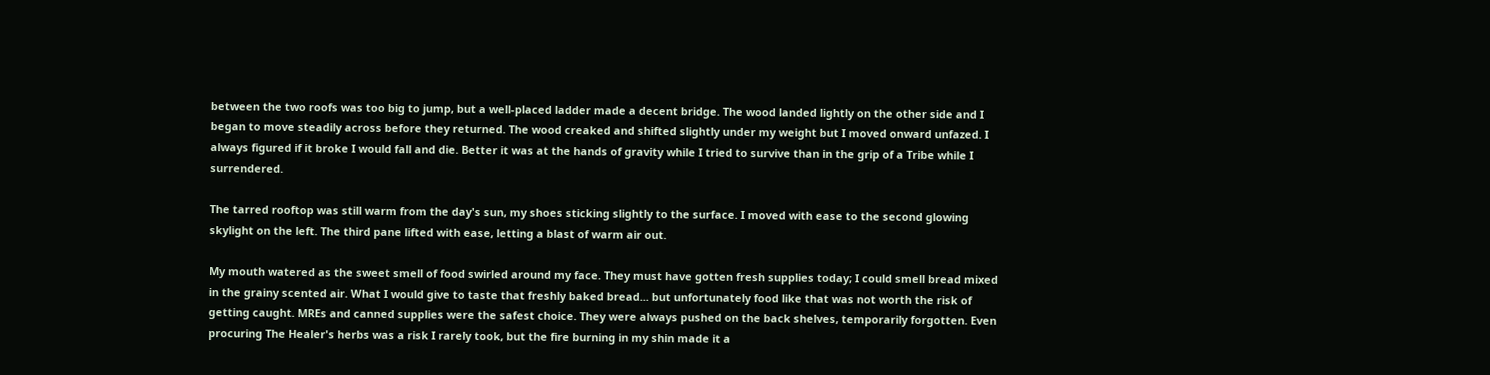between the two roofs was too big to jump, but a well-placed ladder made a decent bridge. The wood landed lightly on the other side and I began to move steadily across before they returned. The wood creaked and shifted slightly under my weight but I moved onward unfazed. I always figured if it broke I would fall and die. Better it was at the hands of gravity while I tried to survive than in the grip of a Tribe while I surrendered.

The tarred rooftop was still warm from the day's sun, my shoes sticking slightly to the surface. I moved with ease to the second glowing skylight on the left. The third pane lifted with ease, letting a blast of warm air out.

My mouth watered as the sweet smell of food swirled around my face. They must have gotten fresh supplies today; I could smell bread mixed in the grainy scented air. What I would give to taste that freshly baked bread... but unfortunately food like that was not worth the risk of getting caught. MREs and canned supplies were the safest choice. They were always pushed on the back shelves, temporarily forgotten. Even procuring The Healer's herbs was a risk I rarely took, but the fire burning in my shin made it a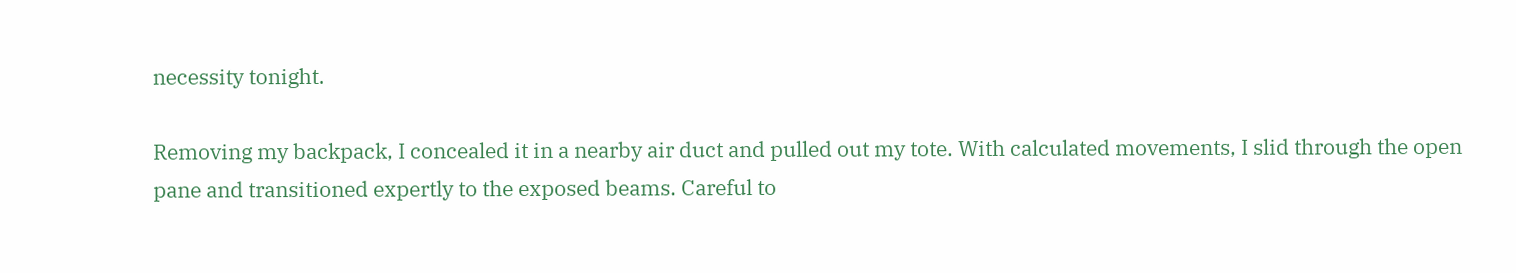necessity tonight.

Removing my backpack, I concealed it in a nearby air duct and pulled out my tote. With calculated movements, I slid through the open pane and transitioned expertly to the exposed beams. Careful to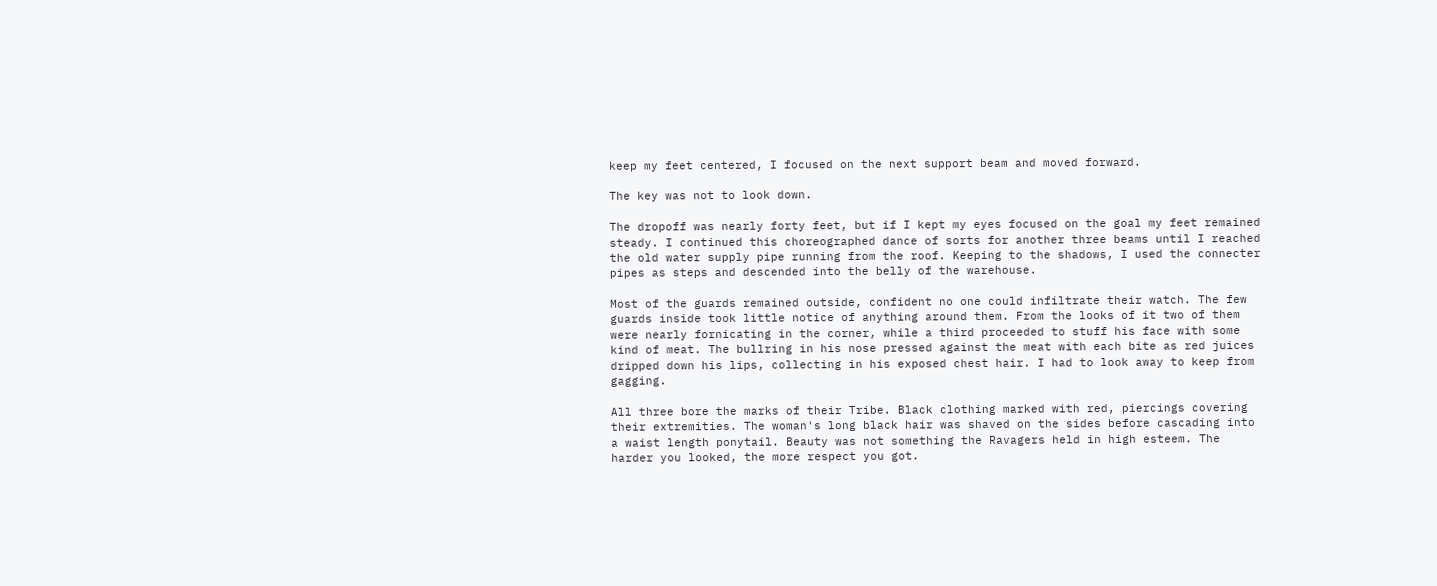keep my feet centered, I focused on the next support beam and moved forward.

The key was not to look down.

The dropoff was nearly forty feet, but if I kept my eyes focused on the goal my feet remained steady. I continued this choreographed dance of sorts for another three beams until I reached the old water supply pipe running from the roof. Keeping to the shadows, I used the connecter pipes as steps and descended into the belly of the warehouse.

Most of the guards remained outside, confident no one could infiltrate their watch. The few guards inside took little notice of anything around them. From the looks of it two of them were nearly fornicating in the corner, while a third proceeded to stuff his face with some kind of meat. The bullring in his nose pressed against the meat with each bite as red juices dripped down his lips, collecting in his exposed chest hair. I had to look away to keep from gagging.

All three bore the marks of their Tribe. Black clothing marked with red, piercings covering their extremities. The woman's long black hair was shaved on the sides before cascading into a waist length ponytail. Beauty was not something the Ravagers held in high esteem. The harder you looked, the more respect you got.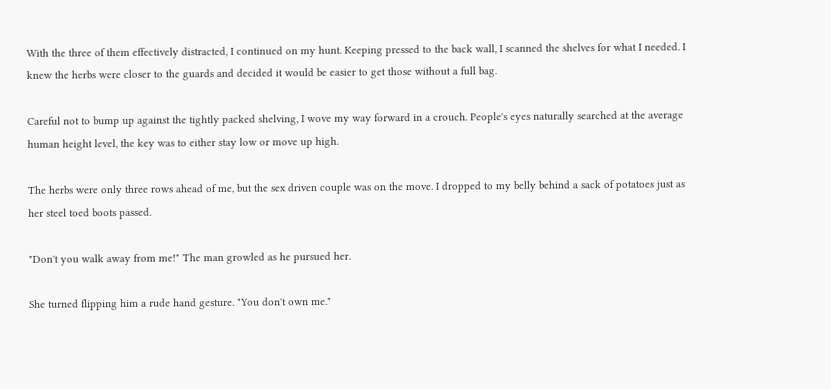With the three of them effectively distracted, I continued on my hunt. Keeping pressed to the back wall, I scanned the shelves for what I needed. I knew the herbs were closer to the guards and decided it would be easier to get those without a full bag.

Careful not to bump up against the tightly packed shelving, I wove my way forward in a crouch. People's eyes naturally searched at the average human height level, the key was to either stay low or move up high.

The herbs were only three rows ahead of me, but the sex driven couple was on the move. I dropped to my belly behind a sack of potatoes just as her steel toed boots passed.

"Don't you walk away from me!" The man growled as he pursued her.

She turned flipping him a rude hand gesture. "You don't own me."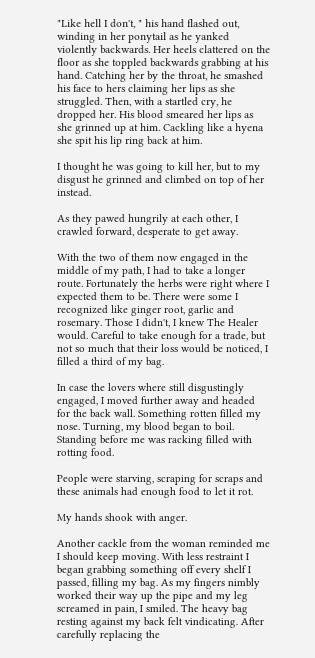"Like hell I don't, " his hand flashed out, winding in her ponytail as he yanked violently backwards. Her heels clattered on the floor as she toppled backwards grabbing at his hand. Catching her by the throat, he smashed his face to hers claiming her lips as she struggled. Then, with a startled cry, he dropped her. His blood smeared her lips as she grinned up at him. Cackling like a hyena she spit his lip ring back at him.

I thought he was going to kill her, but to my disgust he grinned and climbed on top of her instead.

As they pawed hungrily at each other, I crawled forward, desperate to get away.

With the two of them now engaged in the middle of my path, I had to take a longer route. Fortunately the herbs were right where I expected them to be. There were some I recognized like ginger root, garlic and rosemary. Those I didn't, I knew The Healer would. Careful to take enough for a trade, but not so much that their loss would be noticed, I filled a third of my bag.

In case the lovers where still disgustingly engaged, I moved further away and headed for the back wall. Something rotten filled my nose. Turning, my blood began to boil. Standing before me was racking filled with rotting food.

People were starving, scraping for scraps and these animals had enough food to let it rot.

My hands shook with anger.

Another cackle from the woman reminded me I should keep moving. With less restraint I began grabbing something off every shelf I passed, filling my bag. As my fingers nimbly worked their way up the pipe and my leg screamed in pain, I smiled. The heavy bag resting against my back felt vindicating. After carefully replacing the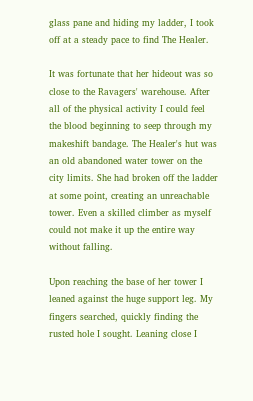glass pane and hiding my ladder, I took off at a steady pace to find The Healer.

It was fortunate that her hideout was so close to the Ravagers' warehouse. After all of the physical activity I could feel the blood beginning to seep through my makeshift bandage. The Healer's hut was an old abandoned water tower on the city limits. She had broken off the ladder at some point, creating an unreachable tower. Even a skilled climber as myself could not make it up the entire way without falling.

Upon reaching the base of her tower I leaned against the huge support leg. My fingers searched, quickly finding the rusted hole I sought. Leaning close I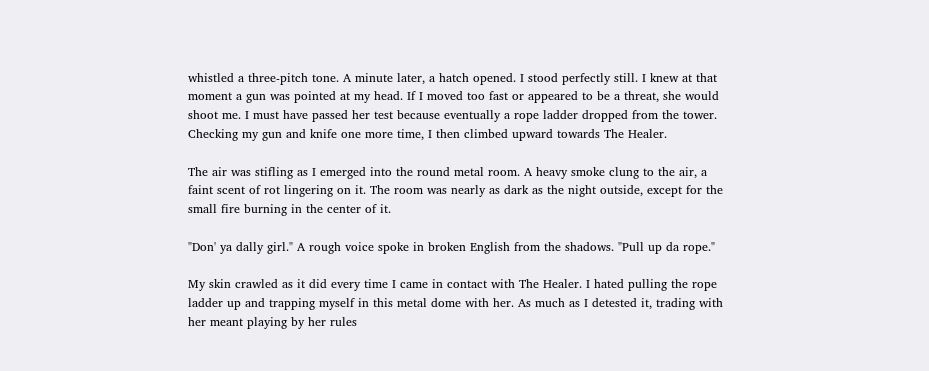whistled a three-pitch tone. A minute later, a hatch opened. I stood perfectly still. I knew at that moment a gun was pointed at my head. If I moved too fast or appeared to be a threat, she would shoot me. I must have passed her test because eventually a rope ladder dropped from the tower. Checking my gun and knife one more time, I then climbed upward towards The Healer.

The air was stifling as I emerged into the round metal room. A heavy smoke clung to the air, a faint scent of rot lingering on it. The room was nearly as dark as the night outside, except for the small fire burning in the center of it.

"Don' ya dally girl." A rough voice spoke in broken English from the shadows. "Pull up da rope."

My skin crawled as it did every time I came in contact with The Healer. I hated pulling the rope ladder up and trapping myself in this metal dome with her. As much as I detested it, trading with her meant playing by her rules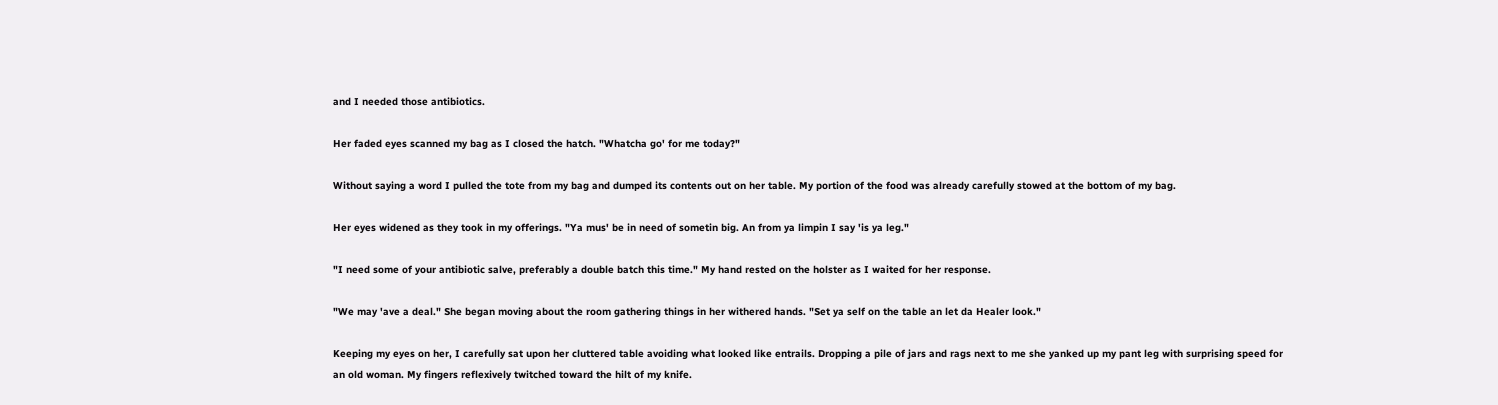and I needed those antibiotics.

Her faded eyes scanned my bag as I closed the hatch. "Whatcha go' for me today?"

Without saying a word I pulled the tote from my bag and dumped its contents out on her table. My portion of the food was already carefully stowed at the bottom of my bag.

Her eyes widened as they took in my offerings. "Ya mus' be in need of sometin big. An from ya limpin I say 'is ya leg."

"I need some of your antibiotic salve, preferably a double batch this time." My hand rested on the holster as I waited for her response.

"We may 'ave a deal." She began moving about the room gathering things in her withered hands. "Set ya self on the table an let da Healer look."

Keeping my eyes on her, I carefully sat upon her cluttered table avoiding what looked like entrails. Dropping a pile of jars and rags next to me she yanked up my pant leg with surprising speed for an old woman. My fingers reflexively twitched toward the hilt of my knife.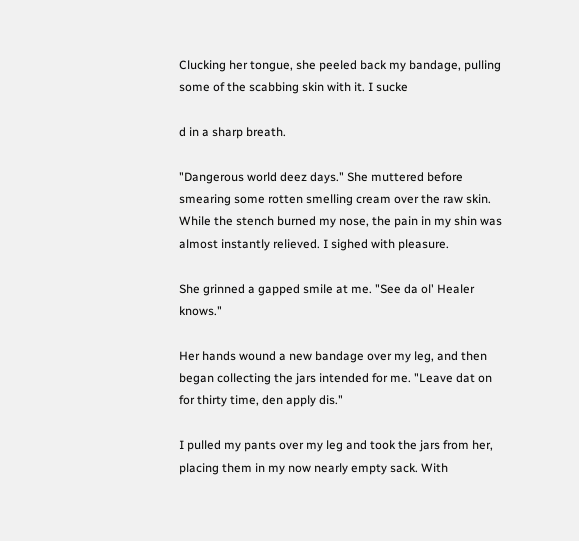Clucking her tongue, she peeled back my bandage, pulling some of the scabbing skin with it. I sucke

d in a sharp breath.

"Dangerous world deez days." She muttered before smearing some rotten smelling cream over the raw skin. While the stench burned my nose, the pain in my shin was almost instantly relieved. I sighed with pleasure.

She grinned a gapped smile at me. "See da ol' Healer knows."

Her hands wound a new bandage over my leg, and then began collecting the jars intended for me. "Leave dat on for thirty time, den apply dis."

I pulled my pants over my leg and took the jars from her, placing them in my now nearly empty sack. With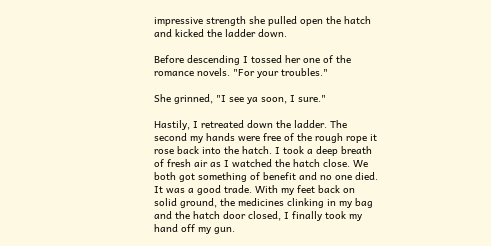impressive strength she pulled open the hatch and kicked the ladder down.

Before descending I tossed her one of the romance novels. "For your troubles."

She grinned, "I see ya soon, I sure."

Hastily, I retreated down the ladder. The second my hands were free of the rough rope it rose back into the hatch. I took a deep breath of fresh air as I watched the hatch close. We both got something of benefit and no one died. It was a good trade. With my feet back on solid ground, the medicines clinking in my bag and the hatch door closed, I finally took my hand off my gun.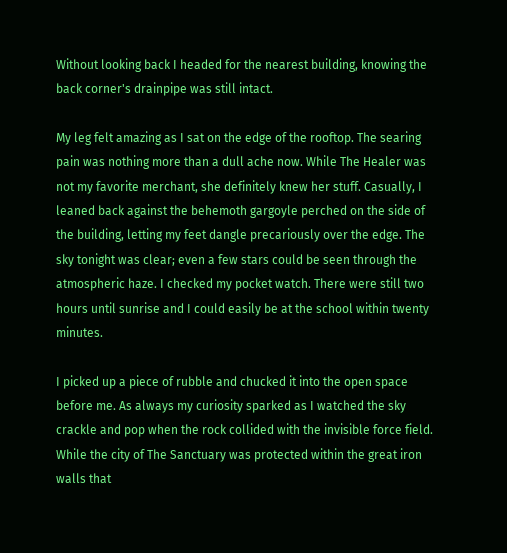Without looking back I headed for the nearest building, knowing the back corner's drainpipe was still intact.

My leg felt amazing as I sat on the edge of the rooftop. The searing pain was nothing more than a dull ache now. While The Healer was not my favorite merchant, she definitely knew her stuff. Casually, I leaned back against the behemoth gargoyle perched on the side of the building, letting my feet dangle precariously over the edge. The sky tonight was clear; even a few stars could be seen through the atmospheric haze. I checked my pocket watch. There were still two hours until sunrise and I could easily be at the school within twenty minutes.

I picked up a piece of rubble and chucked it into the open space before me. As always my curiosity sparked as I watched the sky crackle and pop when the rock collided with the invisible force field. While the city of The Sanctuary was protected within the great iron walls that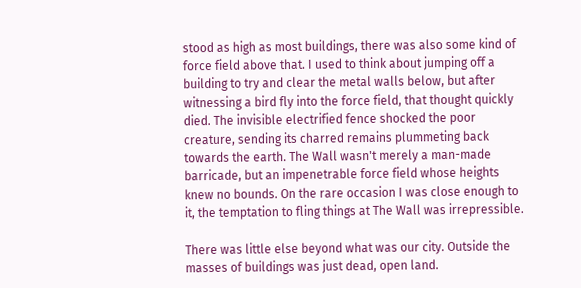stood as high as most buildings, there was also some kind of force field above that. I used to think about jumping off a building to try and clear the metal walls below, but after witnessing a bird fly into the force field, that thought quickly died. The invisible electrified fence shocked the poor creature, sending its charred remains plummeting back towards the earth. The Wall wasn't merely a man-made barricade, but an impenetrable force field whose heights knew no bounds. On the rare occasion I was close enough to it, the temptation to fling things at The Wall was irrepressible.

There was little else beyond what was our city. Outside the masses of buildings was just dead, open land.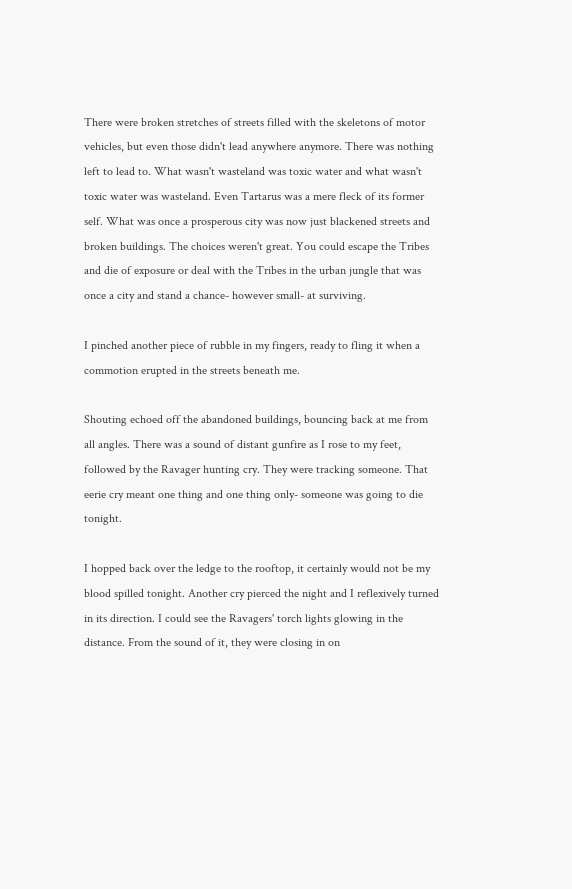There were broken stretches of streets filled with the skeletons of motor vehicles, but even those didn't lead anywhere anymore. There was nothing left to lead to. What wasn't wasteland was toxic water and what wasn't toxic water was wasteland. Even Tartarus was a mere fleck of its former self. What was once a prosperous city was now just blackened streets and broken buildings. The choices weren't great. You could escape the Tribes and die of exposure or deal with the Tribes in the urban jungle that was once a city and stand a chance- however small- at surviving.

I pinched another piece of rubble in my fingers, ready to fling it when a commotion erupted in the streets beneath me.

Shouting echoed off the abandoned buildings, bouncing back at me from all angles. There was a sound of distant gunfire as I rose to my feet, followed by the Ravager hunting cry. They were tracking someone. That eerie cry meant one thing and one thing only- someone was going to die tonight.

I hopped back over the ledge to the rooftop, it certainly would not be my blood spilled tonight. Another cry pierced the night and I reflexively turned in its direction. I could see the Ravagers' torch lights glowing in the distance. From the sound of it, they were closing in on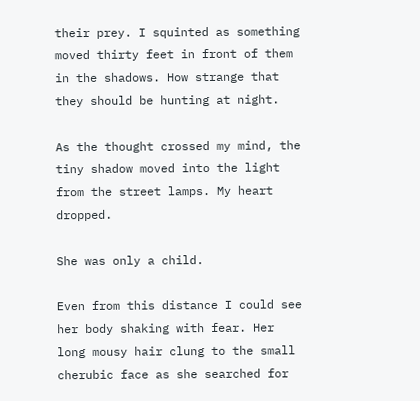their prey. I squinted as something moved thirty feet in front of them in the shadows. How strange that they should be hunting at night.

As the thought crossed my mind, the tiny shadow moved into the light from the street lamps. My heart dropped.

She was only a child.

Even from this distance I could see her body shaking with fear. Her long mousy hair clung to the small cherubic face as she searched for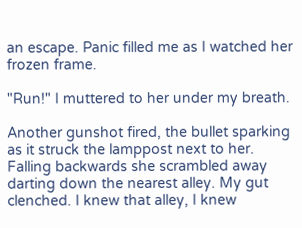an escape. Panic filled me as I watched her frozen frame.

"Run!" I muttered to her under my breath.

Another gunshot fired, the bullet sparking as it struck the lamppost next to her. Falling backwards she scrambled away darting down the nearest alley. My gut clenched. I knew that alley, I knew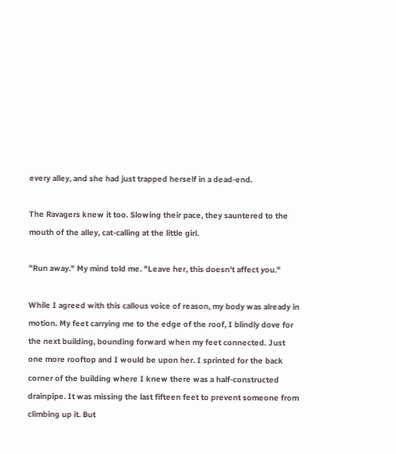every alley, and she had just trapped herself in a dead-end.

The Ravagers knew it too. Slowing their pace, they sauntered to the mouth of the alley, cat-calling at the little girl.

"Run away." My mind told me. "Leave her, this doesn't affect you."

While I agreed with this callous voice of reason, my body was already in motion. My feet carrying me to the edge of the roof, I blindly dove for the next building, bounding forward when my feet connected. Just one more rooftop and I would be upon her. I sprinted for the back corner of the building where I knew there was a half-constructed drainpipe. It was missing the last fifteen feet to prevent someone from climbing up it. But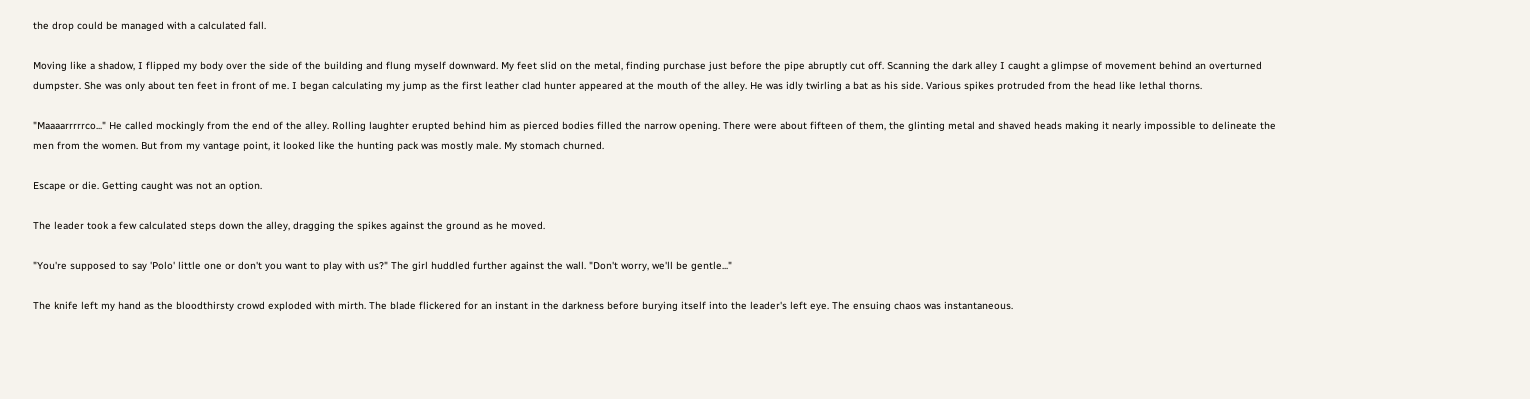the drop could be managed with a calculated fall.

Moving like a shadow, I flipped my body over the side of the building and flung myself downward. My feet slid on the metal, finding purchase just before the pipe abruptly cut off. Scanning the dark alley I caught a glimpse of movement behind an overturned dumpster. She was only about ten feet in front of me. I began calculating my jump as the first leather clad hunter appeared at the mouth of the alley. He was idly twirling a bat as his side. Various spikes protruded from the head like lethal thorns.

"Maaaarrrrrco..." He called mockingly from the end of the alley. Rolling laughter erupted behind him as pierced bodies filled the narrow opening. There were about fifteen of them, the glinting metal and shaved heads making it nearly impossible to delineate the men from the women. But from my vantage point, it looked like the hunting pack was mostly male. My stomach churned.

Escape or die. Getting caught was not an option.

The leader took a few calculated steps down the alley, dragging the spikes against the ground as he moved.

"You're supposed to say 'Polo' little one or don't you want to play with us?" The girl huddled further against the wall. "Don't worry, we'll be gentle..."

The knife left my hand as the bloodthirsty crowd exploded with mirth. The blade flickered for an instant in the darkness before burying itself into the leader's left eye. The ensuing chaos was instantaneous.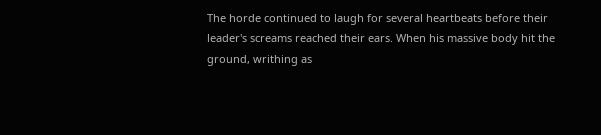The horde continued to laugh for several heartbeats before their leader's screams reached their ears. When his massive body hit the ground, writhing as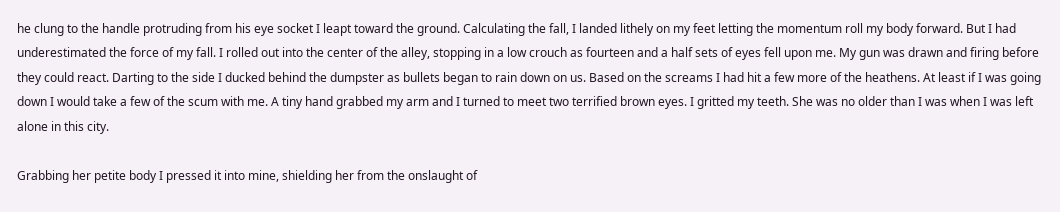he clung to the handle protruding from his eye socket I leapt toward the ground. Calculating the fall, I landed lithely on my feet letting the momentum roll my body forward. But I had underestimated the force of my fall. I rolled out into the center of the alley, stopping in a low crouch as fourteen and a half sets of eyes fell upon me. My gun was drawn and firing before they could react. Darting to the side I ducked behind the dumpster as bullets began to rain down on us. Based on the screams I had hit a few more of the heathens. At least if I was going down I would take a few of the scum with me. A tiny hand grabbed my arm and I turned to meet two terrified brown eyes. I gritted my teeth. She was no older than I was when I was left alone in this city.

Grabbing her petite body I pressed it into mine, shielding her from the onslaught of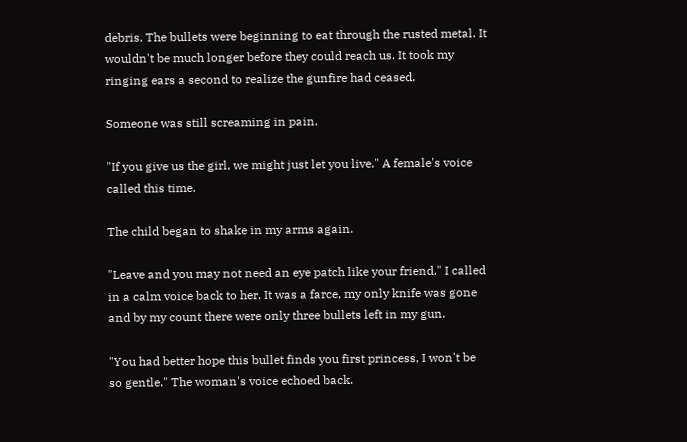debris. The bullets were beginning to eat through the rusted metal. It wouldn't be much longer before they could reach us. It took my ringing ears a second to realize the gunfire had ceased.

Someone was still screaming in pain.

"If you give us the girl, we might just let you live." A female's voice called this time.

The child began to shake in my arms again.

"Leave and you may not need an eye patch like your friend." I called in a calm voice back to her. It was a farce, my only knife was gone and by my count there were only three bullets left in my gun.

"You had better hope this bullet finds you first princess, I won't be so gentle." The woman's voice echoed back.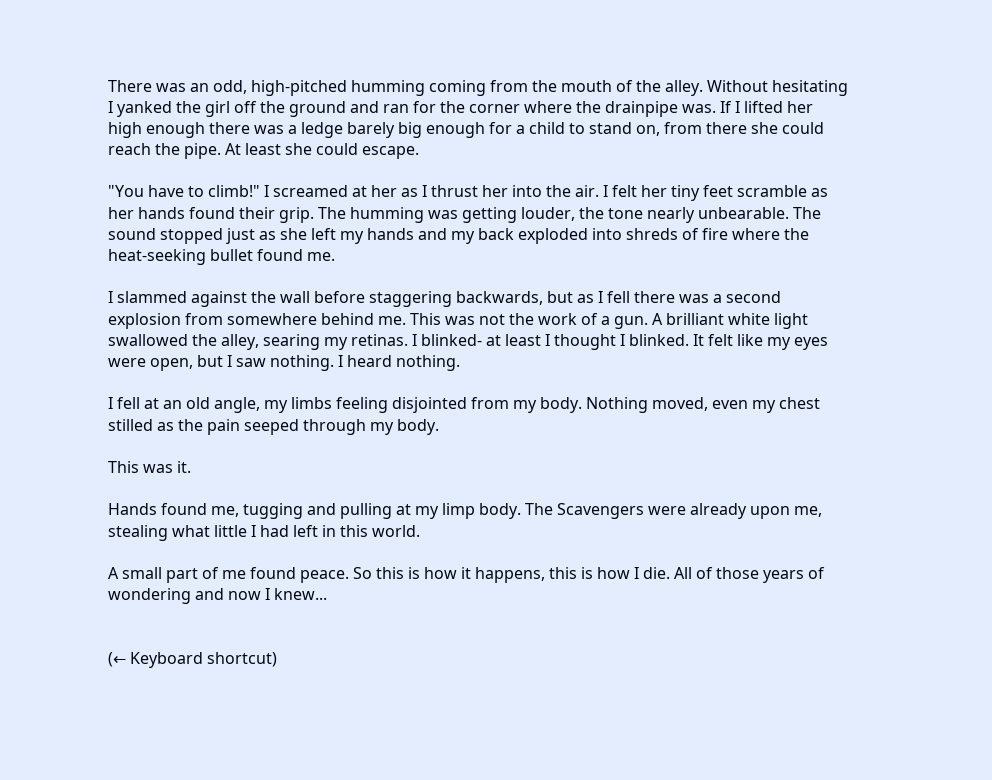There was an odd, high-pitched humming coming from the mouth of the alley. Without hesitating I yanked the girl off the ground and ran for the corner where the drainpipe was. If I lifted her high enough there was a ledge barely big enough for a child to stand on, from there she could reach the pipe. At least she could escape.

"You have to climb!" I screamed at her as I thrust her into the air. I felt her tiny feet scramble as her hands found their grip. The humming was getting louder, the tone nearly unbearable. The sound stopped just as she left my hands and my back exploded into shreds of fire where the heat-seeking bullet found me.

I slammed against the wall before staggering backwards, but as I fell there was a second explosion from somewhere behind me. This was not the work of a gun. A brilliant white light swallowed the alley, searing my retinas. I blinked- at least I thought I blinked. It felt like my eyes were open, but I saw nothing. I heard nothing.

I fell at an old angle, my limbs feeling disjointed from my body. Nothing moved, even my chest stilled as the pain seeped through my body.

This was it.

Hands found me, tugging and pulling at my limp body. The Scavengers were already upon me, stealing what little I had left in this world.

A small part of me found peace. So this is how it happens, this is how I die. All of those years of wondering and now I knew...


(← Keyboard shortcut)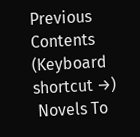Previous Contents (Keyboard shortcut →)
 Novels To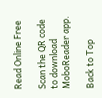Read Online Free

Scan the QR code to download MoboReader app.

Back to Top